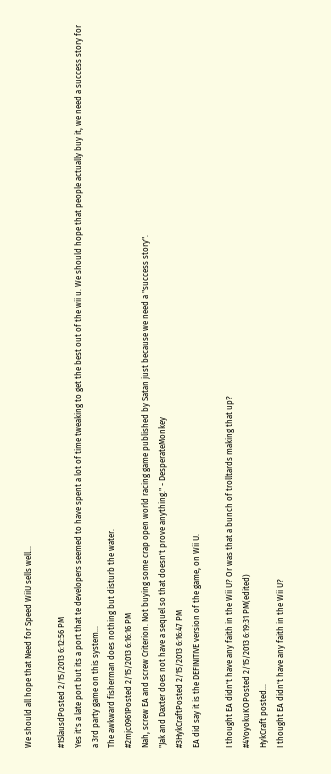We should all hope that Need for Speed WiiU sells well...

#1SlausdPosted 2/15/2013 6:12:56 PM
Yes it's a late port but its a port that te developers seemed to have spent a lot of time tweaking to get the best out of the wii u. We should hope that people actually buy it, we need a success story for a 3rd party game on this system...
The awkward fisherman does nothing but disturb the water.
#2mjc0961Posted 2/15/2013 6:16:16 PM
Nah, screw EA and screw Criterion. Not buying some crap open world racing game published by Satan just because we need a "success story".
"Jak and Daxter does not have a sequel so that doesn't prove anything." - DesperateMonkey
#3HykCraftPosted 2/15/2013 6:16:47 PM
EA did say it is the DEFINITIVE version of the game, on Wii U.

I thought EA didn't have any faith in the Wii U? Or was that a bunch of trolltards making that up?
#4YoyokuKOPosted 2/15/2013 6:19:31 PM(edited)
HykCraft posted...
I thought EA didn't have any faith in the Wii U?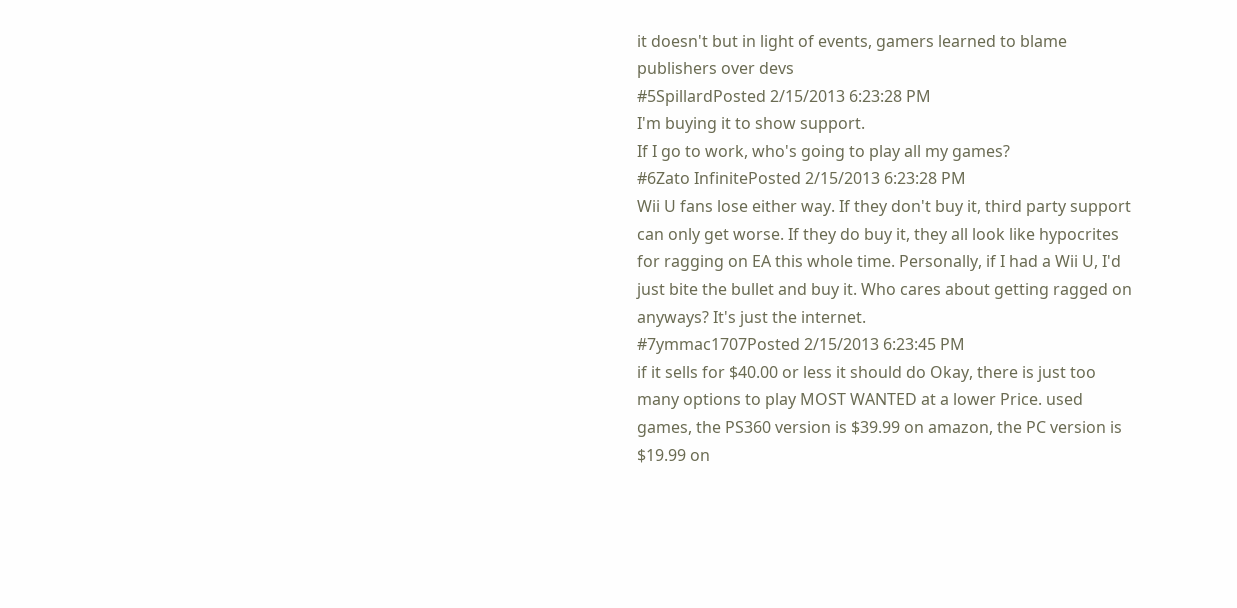it doesn't but in light of events, gamers learned to blame publishers over devs
#5SpillardPosted 2/15/2013 6:23:28 PM
I'm buying it to show support.
If I go to work, who's going to play all my games?
#6Zato InfinitePosted 2/15/2013 6:23:28 PM
Wii U fans lose either way. If they don't buy it, third party support can only get worse. If they do buy it, they all look like hypocrites for ragging on EA this whole time. Personally, if I had a Wii U, I'd just bite the bullet and buy it. Who cares about getting ragged on anyways? It's just the internet.
#7ymmac1707Posted 2/15/2013 6:23:45 PM
if it sells for $40.00 or less it should do Okay, there is just too many options to play MOST WANTED at a lower Price. used games, the PS360 version is $39.99 on amazon, the PC version is $19.99 on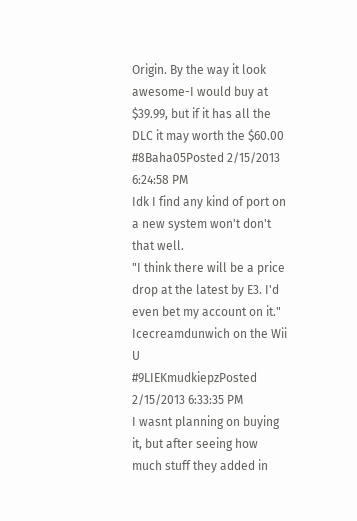Origin. By the way it look awesome-I would buy at $39.99, but if it has all the DLC it may worth the $60.00
#8Baha05Posted 2/15/2013 6:24:58 PM
Idk I find any kind of port on a new system won't don't that well.
"I think there will be a price drop at the latest by E3. I'd even bet my account on it." Icecreamdunwich on the Wii U
#9LIEKmudkiepzPosted 2/15/2013 6:33:35 PM
I wasnt planning on buying it, but after seeing how much stuff they added in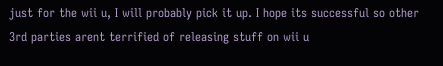just for the wii u, I will probably pick it up. I hope its successful so other 3rd parties arent terrified of releasing stuff on wii u